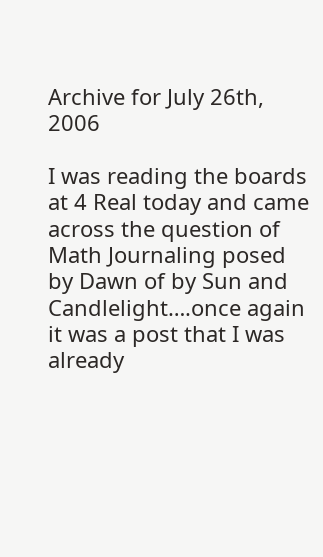Archive for July 26th, 2006

I was reading the boards at 4 Real today and came across the question of Math Journaling posed by Dawn of by Sun and Candlelight….once again it was a post that I was already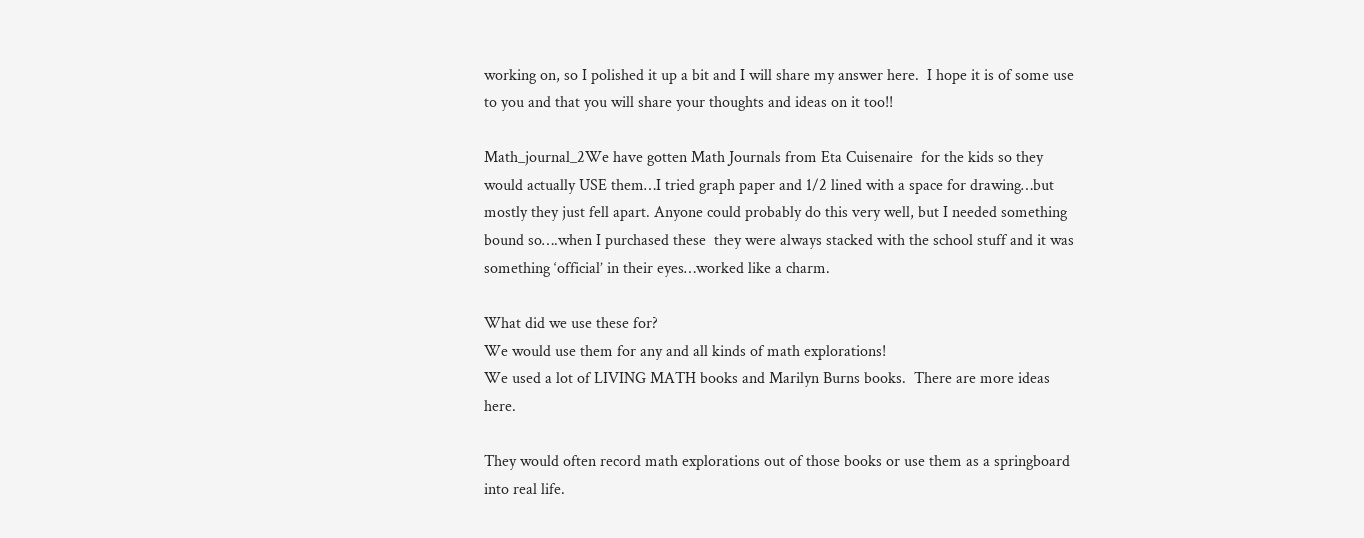working on, so I polished it up a bit and I will share my answer here.  I hope it is of some use to you and that you will share your thoughts and ideas on it too!!

Math_journal_2We have gotten Math Journals from Eta Cuisenaire  for the kids so they would actually USE them…I tried graph paper and 1/2 lined with a space for drawing…but mostly they just fell apart. Anyone could probably do this very well, but I needed something bound so….when I purchased these  they were always stacked with the school stuff and it was something ‘official’ in their eyes…worked like a charm.

What did we use these for?
We would use them for any and all kinds of math explorations!
We used a lot of LIVING MATH books and Marilyn Burns books.  There are more ideas here.

They would often record math explorations out of those books or use them as a springboard into real life.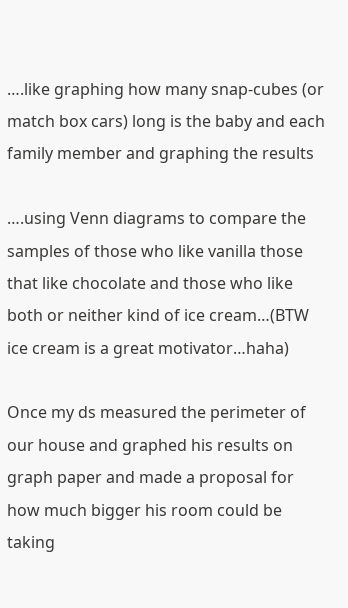….like graphing how many snap-cubes (or match box cars) long is the baby and each family member and graphing the results

….using Venn diagrams to compare the samples of those who like vanilla those that like chocolate and those who like both or neither kind of ice cream…(BTW ice cream is a great motivator…haha)

Once my ds measured the perimeter of our house and graphed his results on graph paper and made a proposal for how much bigger his room could be taking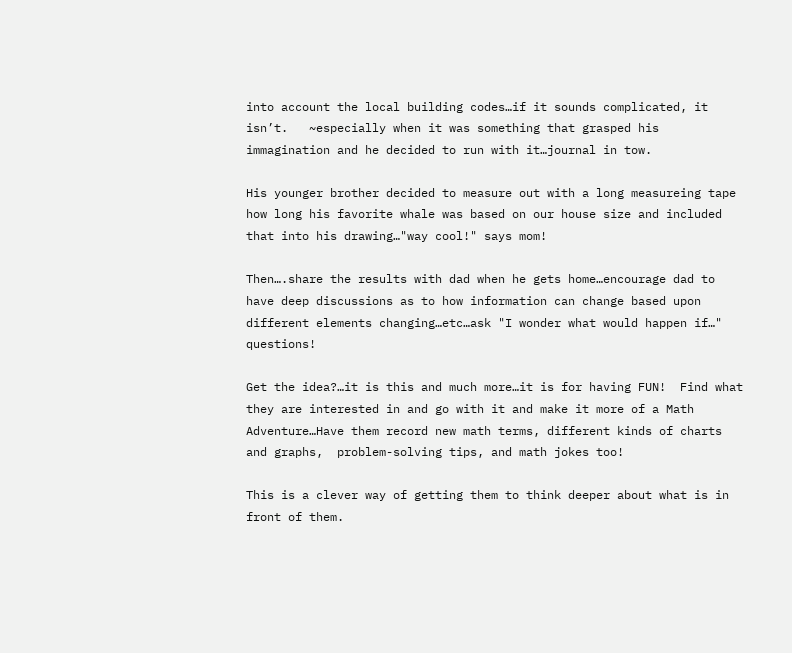into account the local building codes…if it sounds complicated, it isn’t.   ~especially when it was something that grasped his immagination and he decided to run with it…journal in tow.

His younger brother decided to measure out with a long measureing tape how long his favorite whale was based on our house size and included that into his drawing…"way cool!" says mom!

Then….share the results with dad when he gets home…encourage dad to have deep discussions as to how information can change based upon different elements changing…etc…ask "I wonder what would happen if…" questions!

Get the idea?…it is this and much more…it is for having FUN!  Find what they are interested in and go with it and make it more of a Math Adventure…Have them record new math terms, different kinds of charts and graphs,  problem-solving tips, and math jokes too!

This is a clever way of getting them to think deeper about what is in front of them.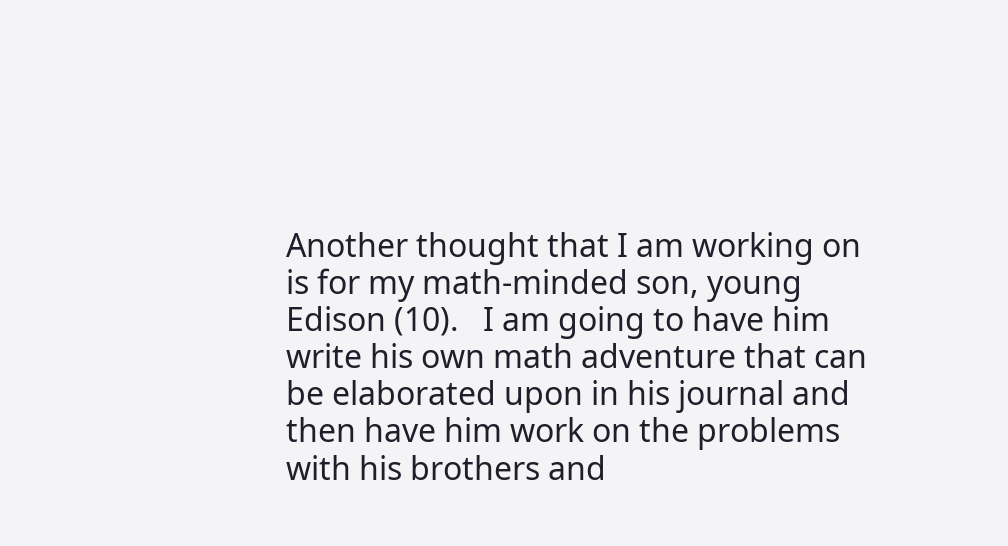Another thought that I am working on is for my math-minded son, young Edison (10).   I am going to have him write his own math adventure that can be elaborated upon in his journal and then have him work on the problems with his brothers and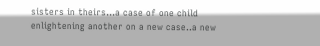sisters in theirs…a case of one child enlightening another on a new case..a new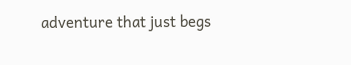adventure that just begs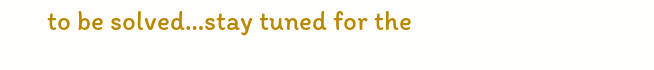to be solved…stay tuned for the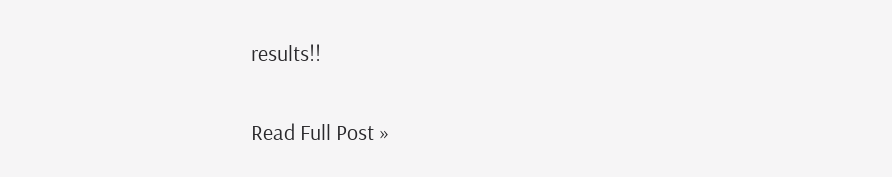results!!

Read Full Post »